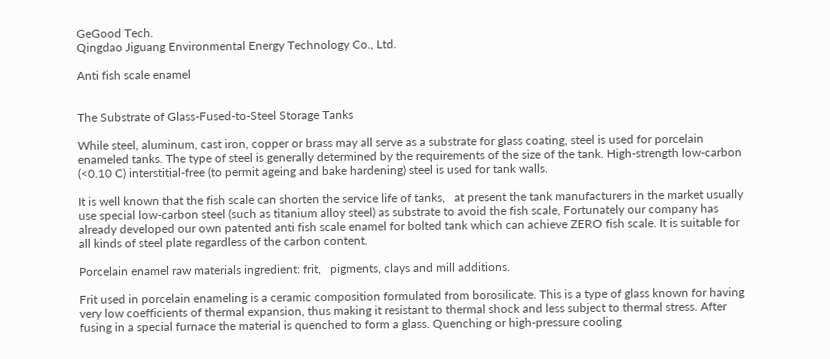GeGood Tech.
Qingdao Jiguang Environmental Energy Technology Co., Ltd.

Anti fish scale enamel


The Substrate of Glass-Fused-to-Steel Storage Tanks

While steel, aluminum, cast iron, copper or brass may all serve as a substrate for glass coating, steel is used for porcelain enameled tanks. The type of steel is generally determined by the requirements of the size of the tank. High-strength low-carbon (<0.10 C) interstitial-free (to permit ageing and bake hardening) steel is used for tank walls.

It is well known that the fish scale can shorten the service life of tanks,   at present the tank manufacturers in the market usually use special low-carbon steel (such as titanium alloy steel) as substrate to avoid the fish scale, Fortunately our company has already developed our own patented anti fish scale enamel for bolted tank which can achieve ZERO fish scale. It is suitable for all kinds of steel plate regardless of the carbon content.

Porcelain enamel raw materials ingredient: frit,   pigments, clays and mill additions.

Frit used in porcelain enameling is a ceramic composition formulated from borosilicate. This is a type of glass known for having very low coefficients of thermal expansion, thus making it resistant to thermal shock and less subject to thermal stress. After fusing in a special furnace the material is quenched to form a glass. Quenching or high-pressure cooling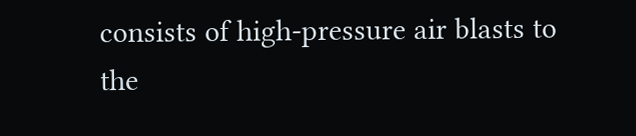consists of high-pressure air blasts to the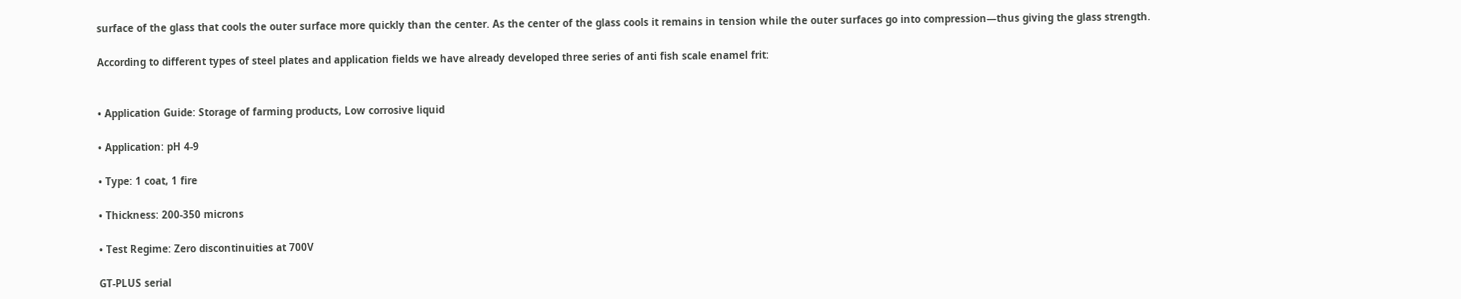surface of the glass that cools the outer surface more quickly than the center. As the center of the glass cools it remains in tension while the outer surfaces go into compression—thus giving the glass strength.

According to different types of steel plates and application fields we have already developed three series of anti fish scale enamel frit:


• Application Guide: Storage of farming products, Low corrosive liquid

• Application: pH 4-9

• Type: 1 coat, 1 fire

• Thickness: 200-350 microns

• Test Regime: Zero discontinuities at 700V

GT-PLUS serial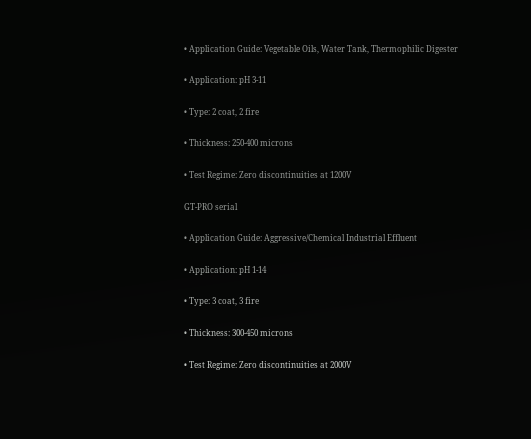• Application Guide: Vegetable Oils, Water Tank, Thermophilic Digester

• Application: pH 3-11

• Type: 2 coat, 2 fire

• Thickness: 250-400 microns

• Test Regime: Zero discontinuities at 1200V

GT-PRO serial

• Application Guide: Aggressive/Chemical Industrial Effluent

• Application: pH 1-14

• Type: 3 coat, 3 fire

• Thickness: 300-450 microns

• Test Regime: Zero discontinuities at 2000V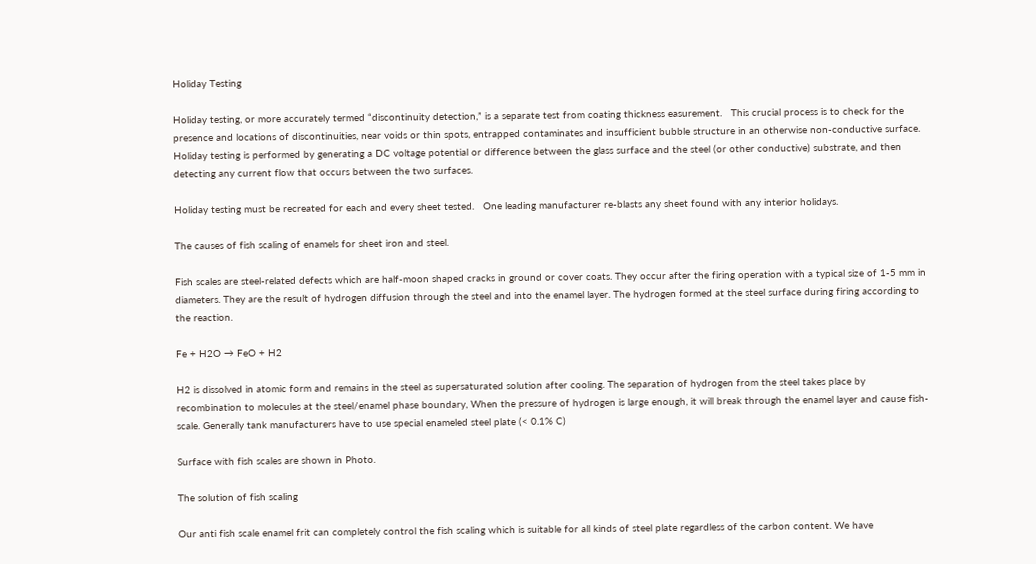Holiday Testing

Holiday testing, or more accurately termed “discontinuity detection,” is a separate test from coating thickness easurement.   This crucial process is to check for the presence and locations of discontinuities, near voids or thin spots, entrapped contaminates and insufficient bubble structure in an otherwise non-conductive surface.   Holiday testing is performed by generating a DC voltage potential or difference between the glass surface and the steel (or other conductive) substrate, and then detecting any current flow that occurs between the two surfaces.

Holiday testing must be recreated for each and every sheet tested.   One leading manufacturer re-blasts any sheet found with any interior holidays.

The causes of fish scaling of enamels for sheet iron and steel.

Fish scales are steel-related defects which are half-moon shaped cracks in ground or cover coats. They occur after the firing operation with a typical size of 1-5 mm in diameters. They are the result of hydrogen diffusion through the steel and into the enamel layer. The hydrogen formed at the steel surface during firing according to the reaction.

Fe + H2O → FeO + H2

H2 is dissolved in atomic form and remains in the steel as supersaturated solution after cooling. The separation of hydrogen from the steel takes place by recombination to molecules at the steel/enamel phase boundary, When the pressure of hydrogen is large enough, it will break through the enamel layer and cause fish-scale. Generally tank manufacturers have to use special enameled steel plate (< 0.1% C)

Surface with fish scales are shown in Photo.

The solution of fish scaling

Our anti fish scale enamel frit can completely control the fish scaling which is suitable for all kinds of steel plate regardless of the carbon content. We have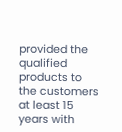provided the qualified products to the customers at least 15 years with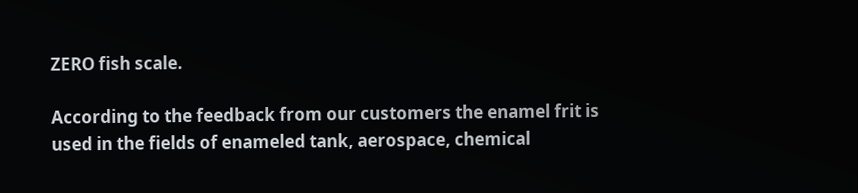ZERO fish scale.

According to the feedback from our customers the enamel frit is used in the fields of enameled tank, aerospace, chemical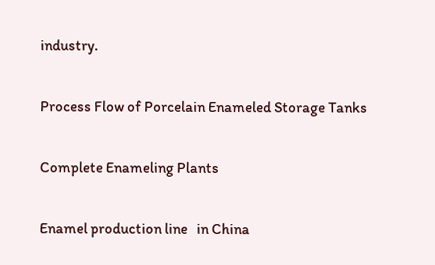industry.

Process Flow of Porcelain Enameled Storage Tanks

Complete Enameling Plants

Enamel production line   in China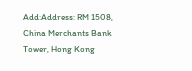Add:Address: RM 1508, China Merchants Bank Tower, Hong Kong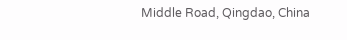Middle Road, Qingdao, China